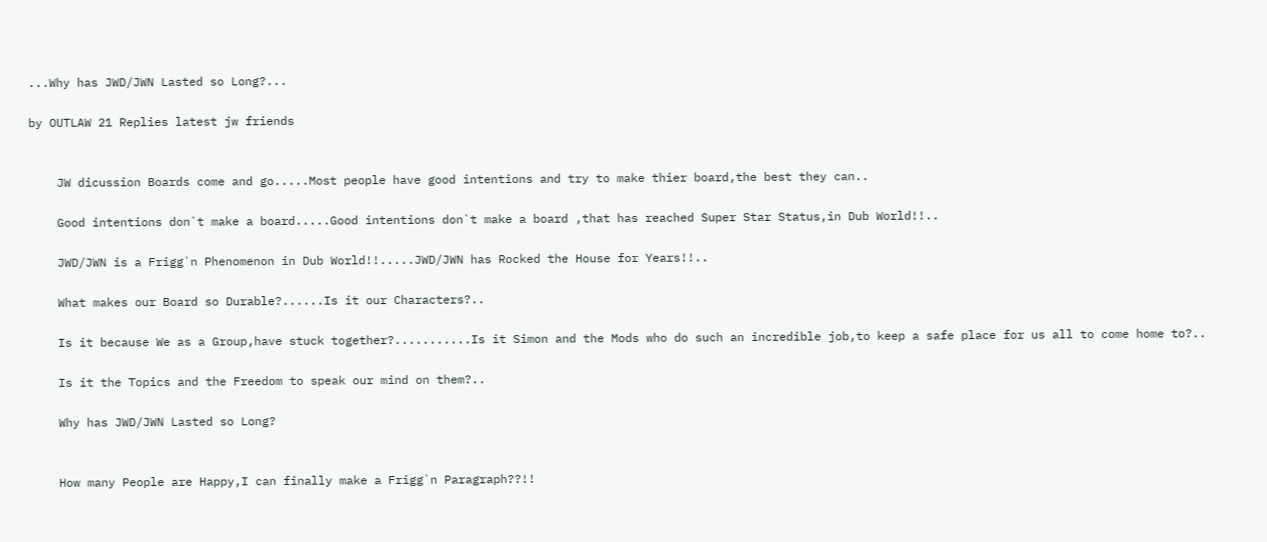...Why has JWD/JWN Lasted so Long?...

by OUTLAW 21 Replies latest jw friends


    JW dicussion Boards come and go.....Most people have good intentions and try to make thier board,the best they can..

    Good intentions don`t make a board.....Good intentions don`t make a board ,that has reached Super Star Status,in Dub World!!..

    JWD/JWN is a Frigg`n Phenomenon in Dub World!!.....JWD/JWN has Rocked the House for Years!!..

    What makes our Board so Durable?......Is it our Characters?..

    Is it because We as a Group,have stuck together?...........Is it Simon and the Mods who do such an incredible job,to keep a safe place for us all to come home to?..

    Is it the Topics and the Freedom to speak our mind on them?..

    Why has JWD/JWN Lasted so Long?


    How many People are Happy,I can finally make a Frigg`n Paragraph??!!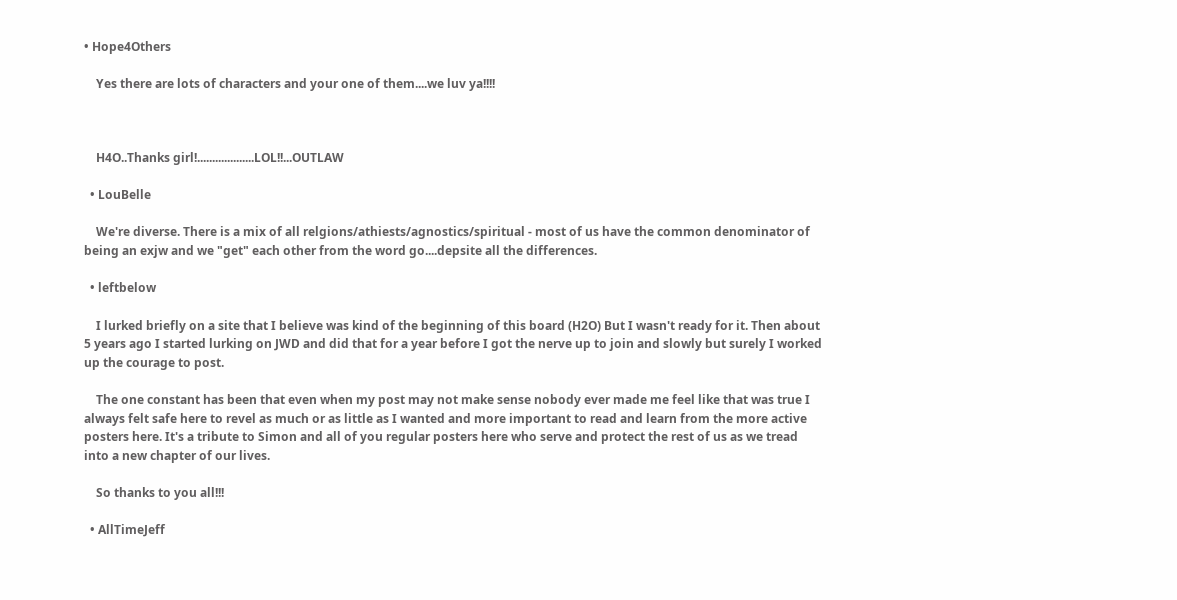• Hope4Others

    Yes there are lots of characters and your one of them....we luv ya!!!!



    H4O..Thanks girl!...................LOL!!...OUTLAW

  • LouBelle

    We're diverse. There is a mix of all relgions/athiests/agnostics/spiritual - most of us have the common denominator of being an exjw and we "get" each other from the word go....depsite all the differences.

  • leftbelow

    I lurked briefly on a site that I believe was kind of the beginning of this board (H2O) But I wasn't ready for it. Then about 5 years ago I started lurking on JWD and did that for a year before I got the nerve up to join and slowly but surely I worked up the courage to post.

    The one constant has been that even when my post may not make sense nobody ever made me feel like that was true I always felt safe here to revel as much or as little as I wanted and more important to read and learn from the more active posters here. It's a tribute to Simon and all of you regular posters here who serve and protect the rest of us as we tread into a new chapter of our lives.

    So thanks to you all!!!

  • AllTimeJeff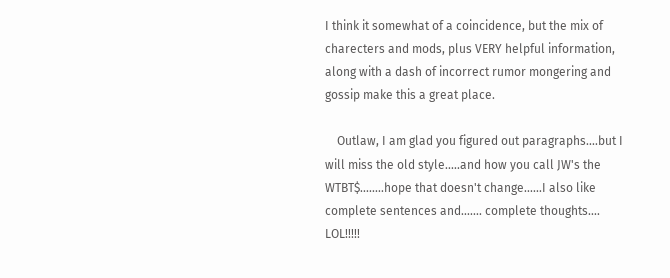I think it somewhat of a coincidence, but the mix of charecters and mods, plus VERY helpful information, along with a dash of incorrect rumor mongering and gossip make this a great place.

    Outlaw, I am glad you figured out paragraphs....but I will miss the old style.....and how you call JW's the WTBT$........hope that doesn't change......I also like complete sentences and....... complete thoughts.... LOL!!!!!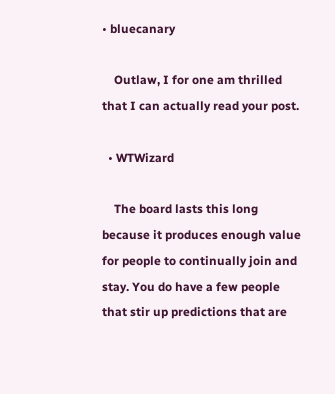• bluecanary

    Outlaw, I for one am thrilled that I can actually read your post.

  • WTWizard

    The board lasts this long because it produces enough value for people to continually join and stay. You do have a few people that stir up predictions that are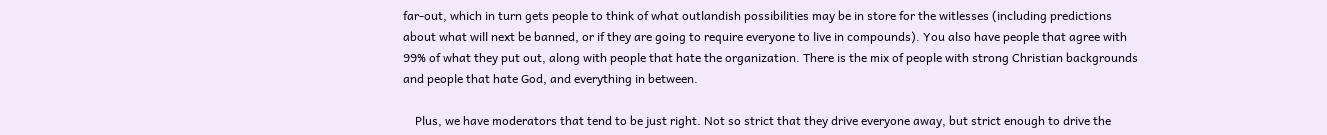far-out, which in turn gets people to think of what outlandish possibilities may be in store for the witlesses (including predictions about what will next be banned, or if they are going to require everyone to live in compounds). You also have people that agree with 99% of what they put out, along with people that hate the organization. There is the mix of people with strong Christian backgrounds and people that hate God, and everything in between.

    Plus, we have moderators that tend to be just right. Not so strict that they drive everyone away, but strict enough to drive the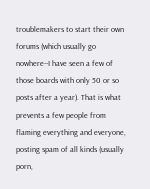troublemakers to start their own forums (which usually go nowhere--I have seen a few of those boards with only 50 or so posts after a year). That is what prevents a few people from flaming everything and everyone, posting spam of all kinds (usually porn,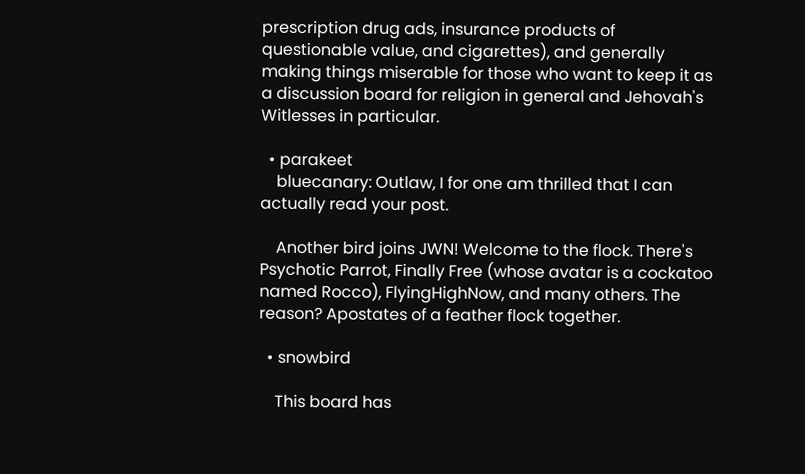prescription drug ads, insurance products of questionable value, and cigarettes), and generally making things miserable for those who want to keep it as a discussion board for religion in general and Jehovah's Witlesses in particular.

  • parakeet
    bluecanary: Outlaw, I for one am thrilled that I can actually read your post.

    Another bird joins JWN! Welcome to the flock. There's Psychotic Parrot, Finally Free (whose avatar is a cockatoo named Rocco), FlyingHighNow, and many others. The reason? Apostates of a feather flock together.

  • snowbird

    This board has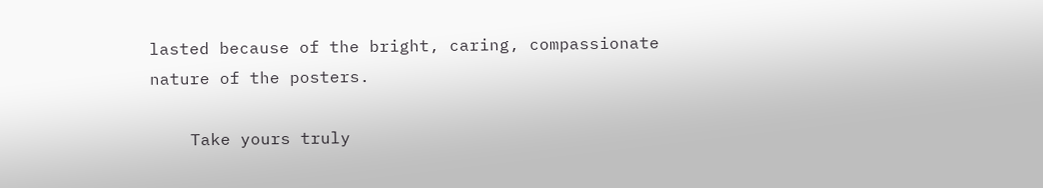lasted because of the bright, caring, compassionate nature of the posters.

    Take yours truly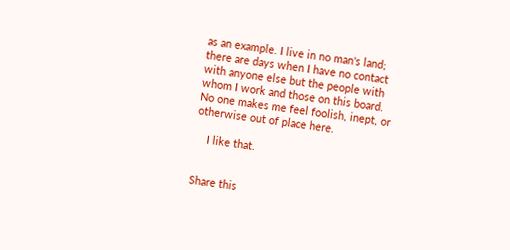as an example. I live in no man's land; there are days when I have no contact with anyone else but the people with whom I work and those on this board. No one makes me feel foolish, inept, or otherwise out of place here.

    I like that.


Share this